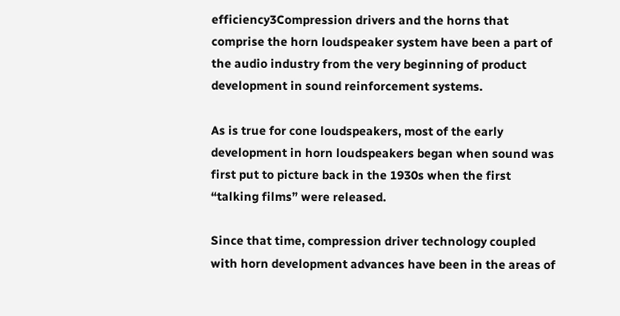efficiency3Compression drivers and the horns that comprise the horn loudspeaker system have been a part of the audio industry from the very beginning of product development in sound reinforcement systems.

As is true for cone loudspeakers, most of the early development in horn loudspeakers began when sound was first put to picture back in the 1930s when the first “talking films” were released.

Since that time, compression driver technology coupled with horn development advances have been in the areas of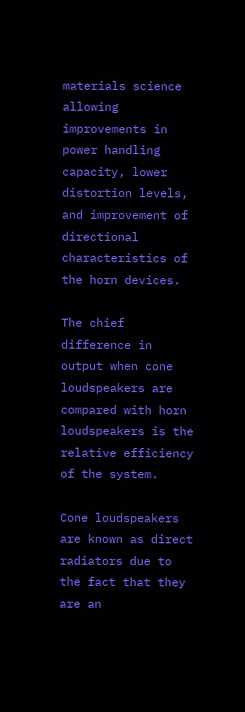materials science allowing improvements in power handling capacity, lower distortion levels, and improvement of directional characteristics of the horn devices.

The chief difference in output when cone loudspeakers are compared with horn loudspeakers is the relative efficiency of the system.

Cone loudspeakers are known as direct radiators due to the fact that they are an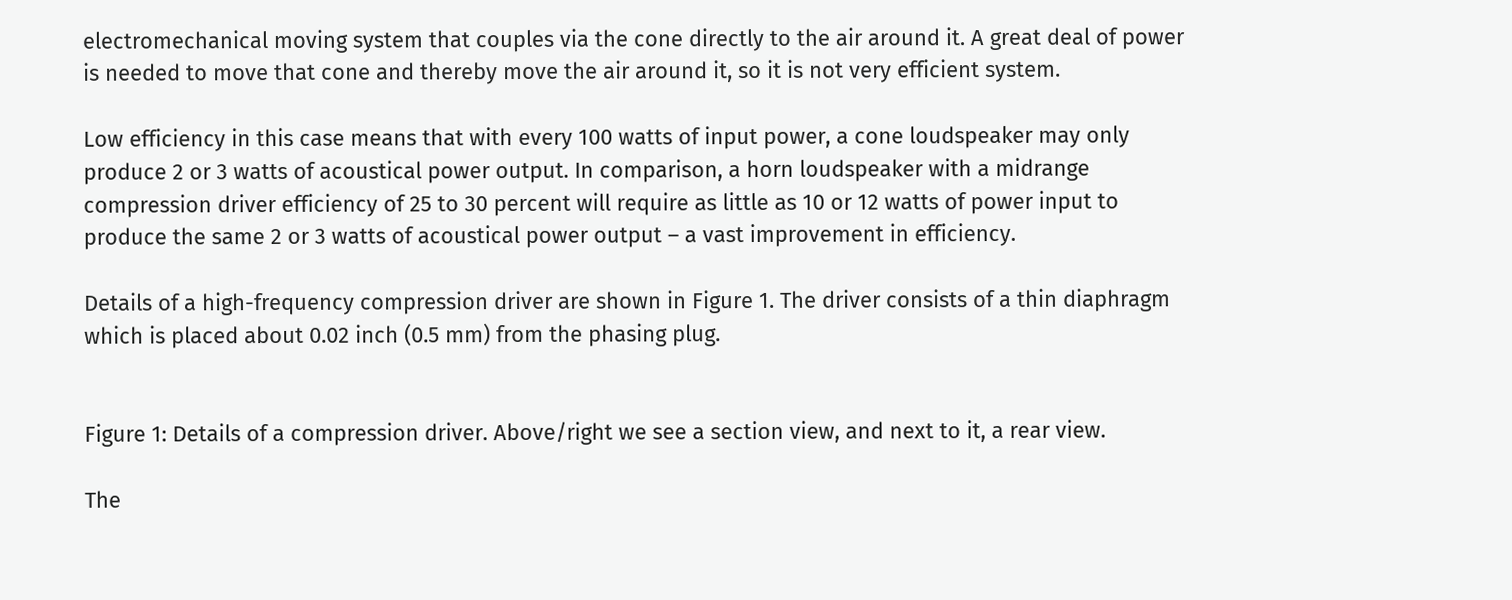electromechanical moving system that couples via the cone directly to the air around it. A great deal of power is needed to move that cone and thereby move the air around it, so it is not very efficient system.

Low efficiency in this case means that with every 100 watts of input power, a cone loudspeaker may only produce 2 or 3 watts of acoustical power output. In comparison, a horn loudspeaker with a midrange compression driver efficiency of 25 to 30 percent will require as little as 10 or 12 watts of power input to produce the same 2 or 3 watts of acoustical power output – a vast improvement in efficiency.

Details of a high-frequency compression driver are shown in Figure 1. The driver consists of a thin diaphragm which is placed about 0.02 inch (0.5 mm) from the phasing plug.


Figure 1: Details of a compression driver. Above/right we see a section view, and next to it, a rear view.

The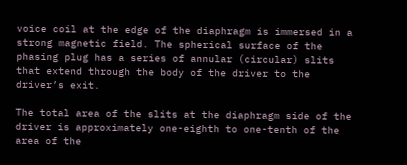voice coil at the edge of the diaphragm is immersed in a strong magnetic field. The spherical surface of the phasing plug has a series of annular (circular) slits that extend through the body of the driver to the driver’s exit.

The total area of the slits at the diaphragm side of the driver is approximately one-eighth to one-tenth of the area of the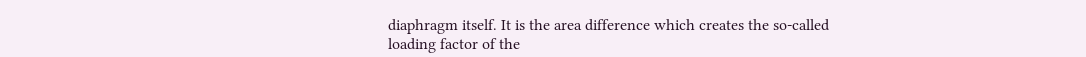diaphragm itself. It is the area difference which creates the so-called loading factor of the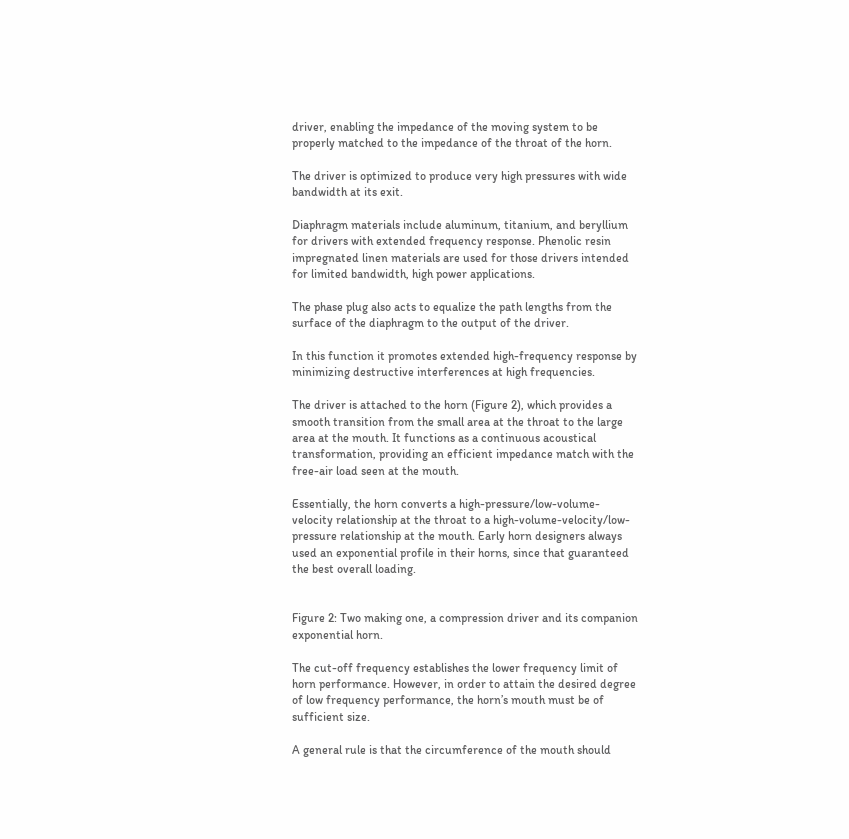driver, enabling the impedance of the moving system to be properly matched to the impedance of the throat of the horn.

The driver is optimized to produce very high pressures with wide bandwidth at its exit.

Diaphragm materials include aluminum, titanium, and beryllium for drivers with extended frequency response. Phenolic resin impregnated linen materials are used for those drivers intended for limited bandwidth, high power applications.

The phase plug also acts to equalize the path lengths from the surface of the diaphragm to the output of the driver.

In this function it promotes extended high-frequency response by minimizing destructive interferences at high frequencies.

The driver is attached to the horn (Figure 2), which provides a smooth transition from the small area at the throat to the large area at the mouth. It functions as a continuous acoustical transformation, providing an efficient impedance match with the free-air load seen at the mouth.

Essentially, the horn converts a high-pressure/low-volume-velocity relationship at the throat to a high-volume-velocity/low-pressure relationship at the mouth. Early horn designers always used an exponential profile in their horns, since that guaranteed the best overall loading.


Figure 2: Two making one, a compression driver and its companion exponential horn.

The cut-off frequency establishes the lower frequency limit of horn performance. However, in order to attain the desired degree of low frequency performance, the horn’s mouth must be of sufficient size.

A general rule is that the circumference of the mouth should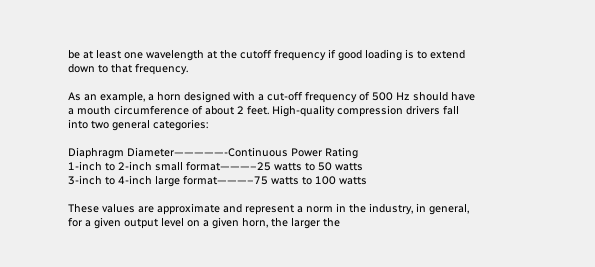be at least one wavelength at the cutoff frequency if good loading is to extend down to that frequency.

As an example, a horn designed with a cut-off frequency of 500 Hz should have a mouth circumference of about 2 feet. High-quality compression drivers fall into two general categories:

Diaphragm Diameter—————-Continuous Power Rating
1-inch to 2-inch small format———–25 watts to 50 watts
3-inch to 4-inch large format———–75 watts to 100 watts

These values are approximate and represent a norm in the industry, in general, for a given output level on a given horn, the larger the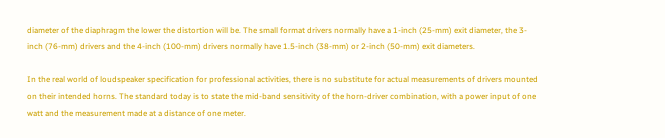diameter of the diaphragm the lower the distortion will be. The small format drivers normally have a 1-inch (25-mm) exit diameter, the 3-inch (76-mm) drivers and the 4-inch (100-mm) drivers normally have 1.5-inch (38-mm) or 2-inch (50-mm) exit diameters.

In the real world of loudspeaker specification for professional activities, there is no substitute for actual measurements of drivers mounted on their intended horns. The standard today is to state the mid-band sensitivity of the horn-driver combination, with a power input of one watt and the measurement made at a distance of one meter.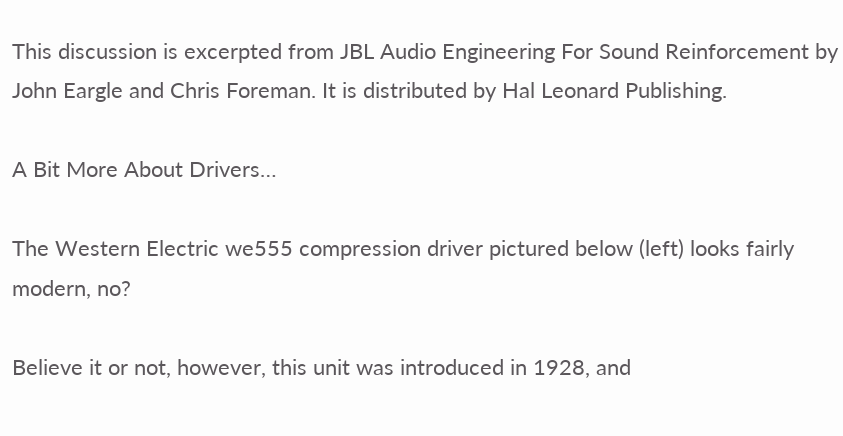This discussion is excerpted from JBL Audio Engineering For Sound Reinforcement by John Eargle and Chris Foreman. It is distributed by Hal Leonard Publishing.

A Bit More About Drivers…

The Western Electric we555 compression driver pictured below (left) looks fairly modern, no?

Believe it or not, however, this unit was introduced in 1928, and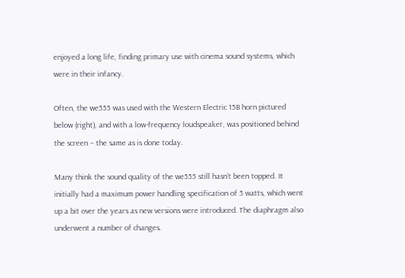enjoyed a long life, finding primary use with cinema sound systems, which were in their infancy.

Often, the we555 was used with the Western Electric 15B horn pictured below (right), and with a low-frequency loudspeaker, was positioned behind the screen – the same as is done today.

Many think the sound quality of the we555 still hasn’t been topped. It initially had a maximum power handling specification of 5 watts, which went up a bit over the years as new versions were introduced. The diaphragm also underwent a number of changes.